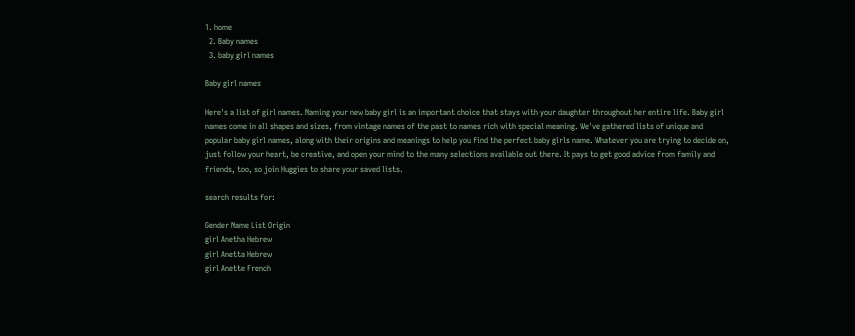1. home
  2. Baby names
  3. baby girl names

Baby girl names

Here's a list of girl names. Naming your new baby girl is an important choice that stays with your daughter throughout her entire life. Baby girl names come in all shapes and sizes, from vintage names of the past to names rich with special meaning. We've gathered lists of unique and popular baby girl names, along with their origins and meanings to help you find the perfect baby girls name. Whatever you are trying to decide on, just follow your heart, be creative, and open your mind to the many selections available out there. It pays to get good advice from family and friends, too, so join Huggies to share your saved lists.

search results for:

Gender Name List Origin
girl Anetha Hebrew
girl Anetta Hebrew
girl Anette French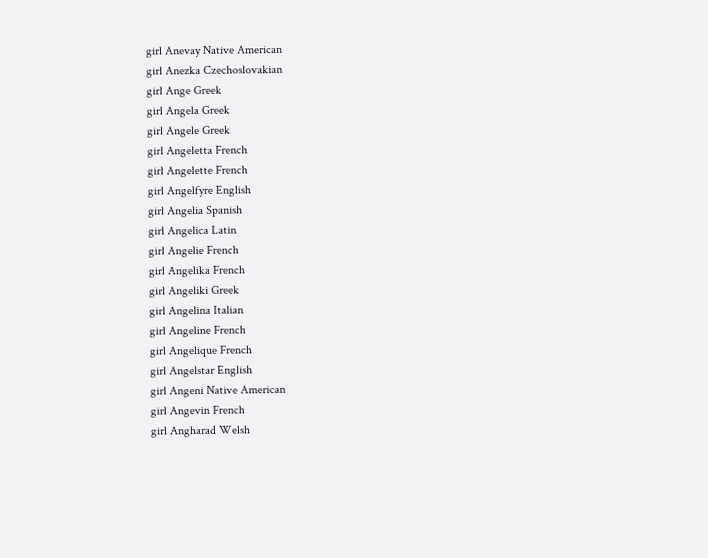girl Anevay Native American
girl Anezka Czechoslovakian
girl Ange Greek
girl Angela Greek
girl Angele Greek
girl Angeletta French
girl Angelette French
girl Angelfyre English
girl Angelia Spanish
girl Angelica Latin
girl Angelie French
girl Angelika French
girl Angeliki Greek
girl Angelina Italian
girl Angeline French
girl Angelique French
girl Angelstar English
girl Angeni Native American
girl Angevin French
girl Angharad Welsh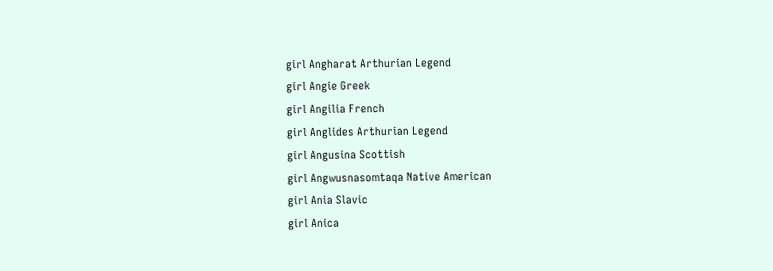girl Angharat Arthurian Legend
girl Angie Greek
girl Angilia French
girl Anglides Arthurian Legend
girl Angusina Scottish
girl Angwusnasomtaqa Native American
girl Ania Slavic
girl Anica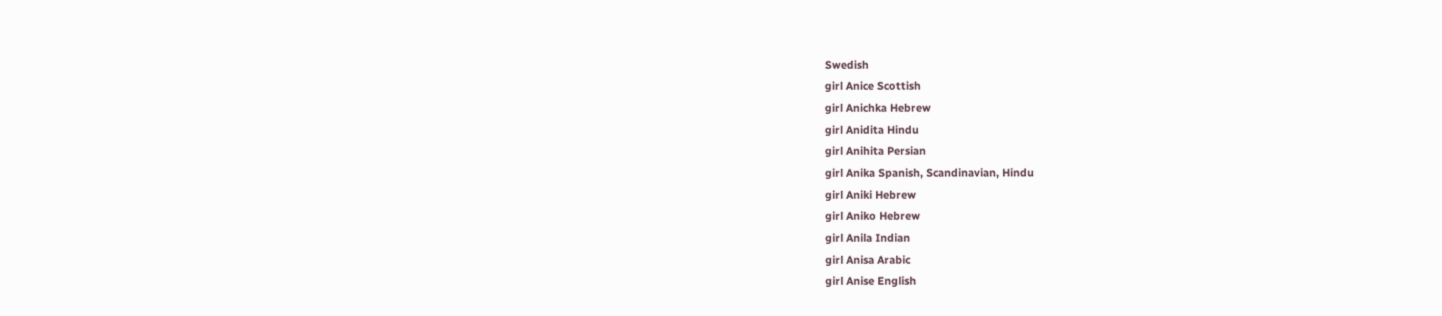Swedish
girl Anice Scottish
girl Anichka Hebrew
girl Anidita Hindu
girl Anihita Persian
girl Anika Spanish, Scandinavian, Hindu
girl Aniki Hebrew
girl Aniko Hebrew
girl Anila Indian
girl Anisa Arabic
girl Anise English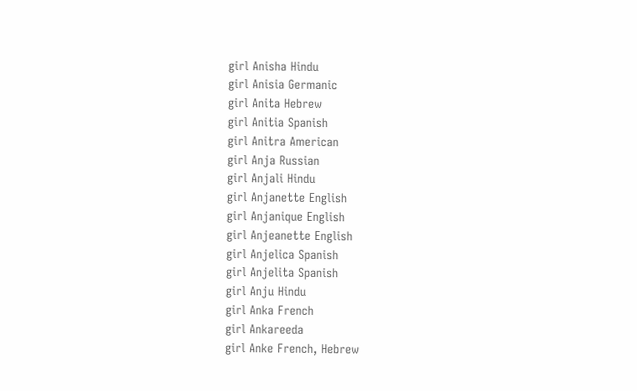girl Anisha Hindu
girl Anisia Germanic
girl Anita Hebrew
girl Anitia Spanish
girl Anitra American
girl Anja Russian
girl Anjali Hindu
girl Anjanette English
girl Anjanique English
girl Anjeanette English
girl Anjelica Spanish
girl Anjelita Spanish
girl Anju Hindu
girl Anka French
girl Ankareeda
girl Anke French, Hebrew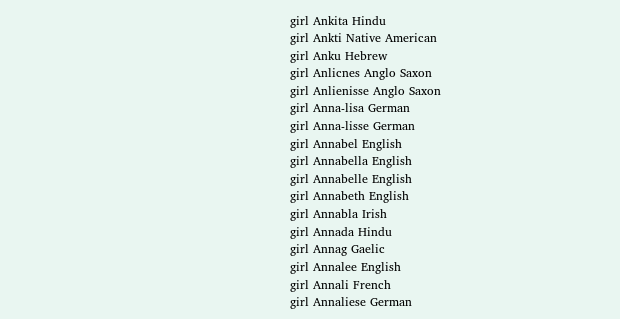girl Ankita Hindu
girl Ankti Native American
girl Anku Hebrew
girl Anlicnes Anglo Saxon
girl Anlienisse Anglo Saxon
girl Anna-lisa German
girl Anna-lisse German
girl Annabel English
girl Annabella English
girl Annabelle English
girl Annabeth English
girl Annabla Irish
girl Annada Hindu
girl Annag Gaelic
girl Annalee English
girl Annali French
girl Annaliese German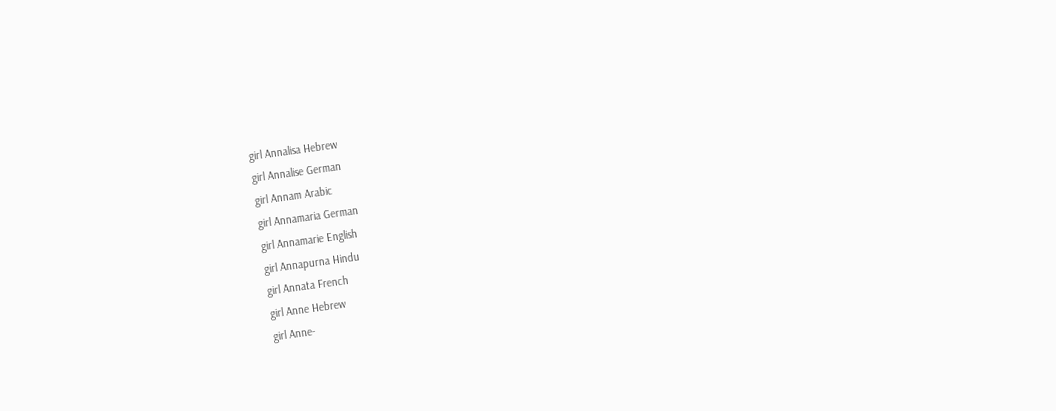girl Annalisa Hebrew
girl Annalise German
girl Annam Arabic
girl Annamaria German
girl Annamarie English
girl Annapurna Hindu
girl Annata French
girl Anne Hebrew
girl Anne-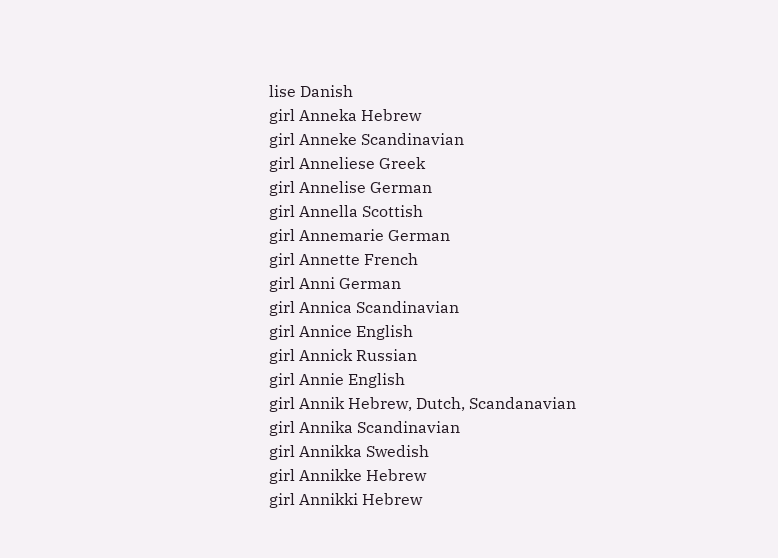lise Danish
girl Anneka Hebrew
girl Anneke Scandinavian
girl Anneliese Greek
girl Annelise German
girl Annella Scottish
girl Annemarie German
girl Annette French
girl Anni German
girl Annica Scandinavian
girl Annice English
girl Annick Russian
girl Annie English
girl Annik Hebrew, Dutch, Scandanavian
girl Annika Scandinavian
girl Annikka Swedish
girl Annikke Hebrew
girl Annikki Hebrew